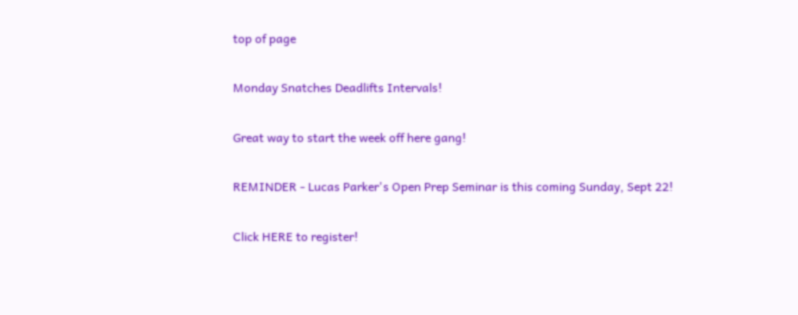top of page

Monday Snatches Deadlifts Intervals!

Great way to start the week off here gang!

REMINDER - Lucas Parker's Open Prep Seminar is this coming Sunday, Sept 22!

Click HERE to register!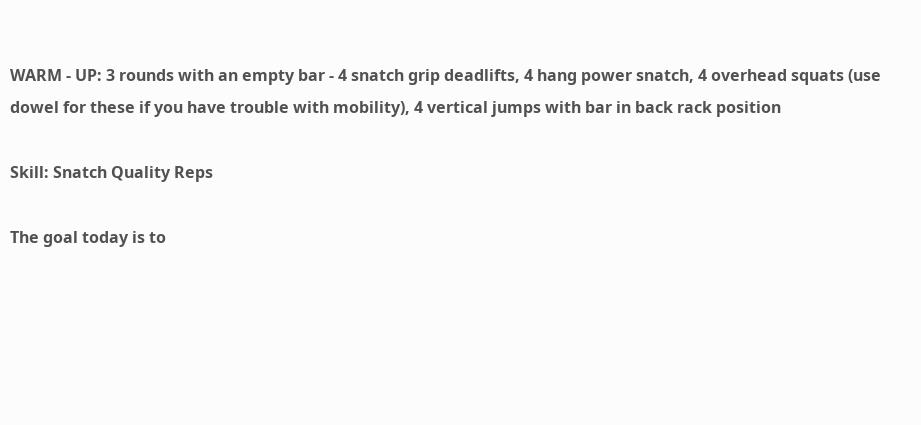WARM - UP: 3 rounds with an empty bar - 4 snatch grip deadlifts, 4 hang power snatch, 4 overhead squats (use dowel for these if you have trouble with mobility), 4 vertical jumps with bar in back rack position

Skill: Snatch Quality Reps

The goal today is to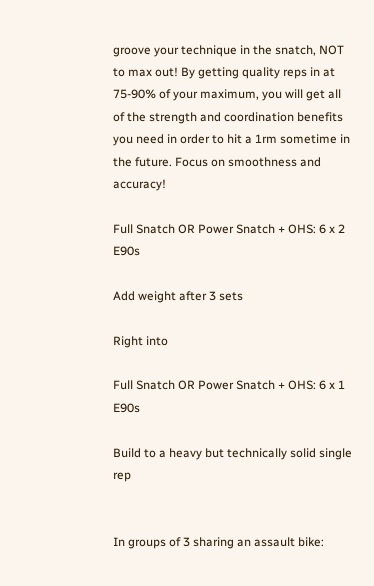groove your technique in the snatch, NOT to max out! By getting quality reps in at 75-90% of your maximum, you will get all of the strength and coordination benefits you need in order to hit a 1rm sometime in the future. Focus on smoothness and accuracy!

Full Snatch OR Power Snatch + OHS: 6 x 2 E90s

Add weight after 3 sets

Right into

Full Snatch OR Power Snatch + OHS: 6 x 1 E90s

Build to a heavy but technically solid single rep


In groups of 3 sharing an assault bike: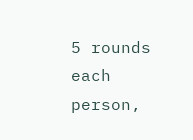5 rounds each person,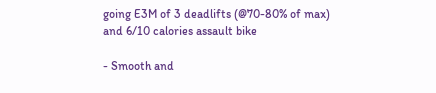going E3M of 3 deadlifts (@70-80% of max) and 6/10 calories assault bike

- Smooth and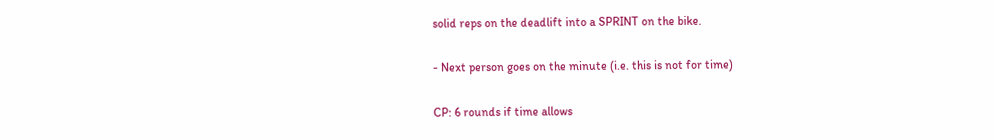solid reps on the deadlift into a SPRINT on the bike.

- Next person goes on the minute (i.e. this is not for time)

CP: 6 rounds if time allows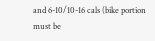and 6-10/10-16 cals (bike portion must be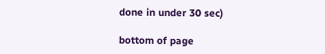done in under 30 sec)

bottom of page